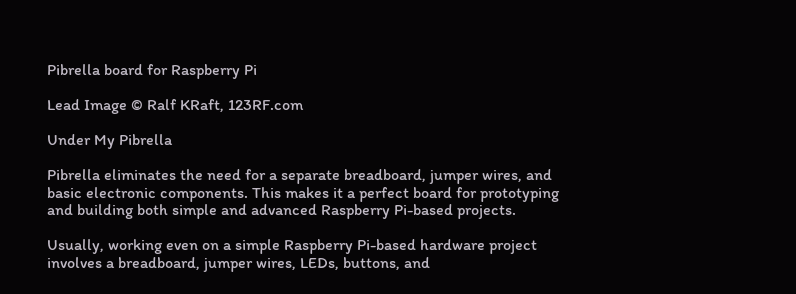Pibrella board for Raspberry Pi

Lead Image © Ralf KRaft, 123RF.com

Under My Pibrella

Pibrella eliminates the need for a separate breadboard, jumper wires, and basic electronic components. This makes it a perfect board for prototyping and building both simple and advanced Raspberry Pi-based projects.

Usually, working even on a simple Raspberry Pi-based hardware project involves a breadboard, jumper wires, LEDs, buttons, and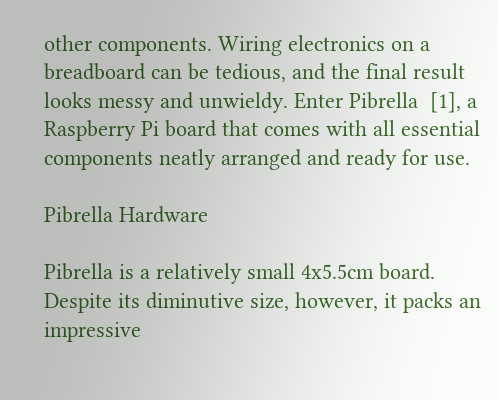other components. Wiring electronics on a breadboard can be tedious, and the final result looks messy and unwieldy. Enter Pibrella  [1], a Raspberry Pi board that comes with all essential components neatly arranged and ready for use.

Pibrella Hardware

Pibrella is a relatively small 4x5.5cm board. Despite its diminutive size, however, it packs an impressive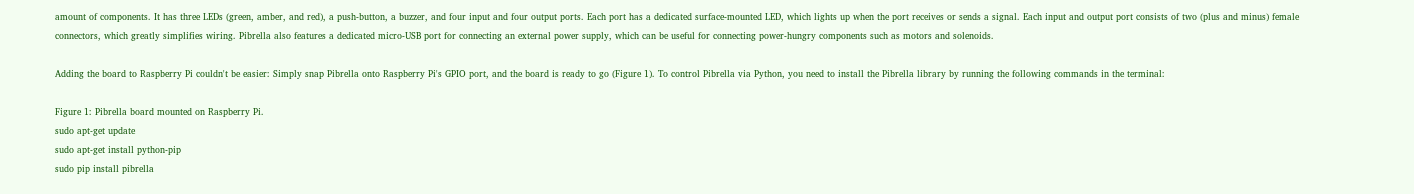amount of components. It has three LEDs (green, amber, and red), a push-button, a buzzer, and four input and four output ports. Each port has a dedicated surface-mounted LED, which lights up when the port receives or sends a signal. Each input and output port consists of two (plus and minus) female connectors, which greatly simplifies wiring. Pibrella also features a dedicated micro-USB port for connecting an external power supply, which can be useful for connecting power-hungry components such as motors and solenoids.

Adding the board to Raspberry Pi couldn't be easier: Simply snap Pibrella onto Raspberry Pi's GPIO port, and the board is ready to go (Figure 1). To control Pibrella via Python, you need to install the Pibrella library by running the following commands in the terminal:

Figure 1: Pibrella board mounted on Raspberry Pi.
sudo apt-get update
sudo apt-get install python-pip
sudo pip install pibrella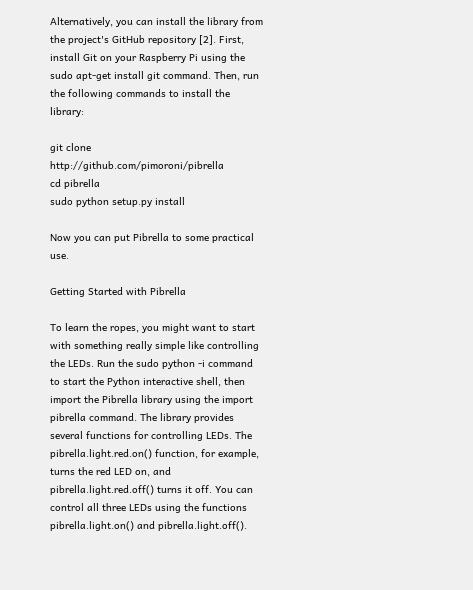Alternatively, you can install the library from the project's GitHub repository [2]. First, install Git on your Raspberry Pi using the sudo apt-get install git command. Then, run the following commands to install the library:

git clone http://github.com/pimoroni/pibrella
cd pibrella
sudo python setup.py install

Now you can put Pibrella to some practical use.

Getting Started with Pibrella

To learn the ropes, you might want to start with something really simple like controlling the LEDs. Run the sudo python -i command to start the Python interactive shell, then import the Pibrella library using the import pibrella command. The library provides several functions for controlling LEDs. The pibrella.light.red.on() function, for example, turns the red LED on, and pibrella.light.red.off() turns it off. You can control all three LEDs using the functions pibrella.light.on() and pibrella.light.off().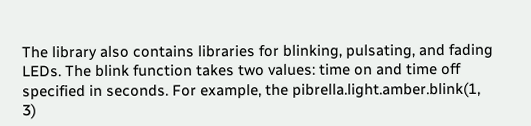The library also contains libraries for blinking, pulsating, and fading LEDs. The blink function takes two values: time on and time off specified in seconds. For example, the pibrella.light.amber.blink(1, 3)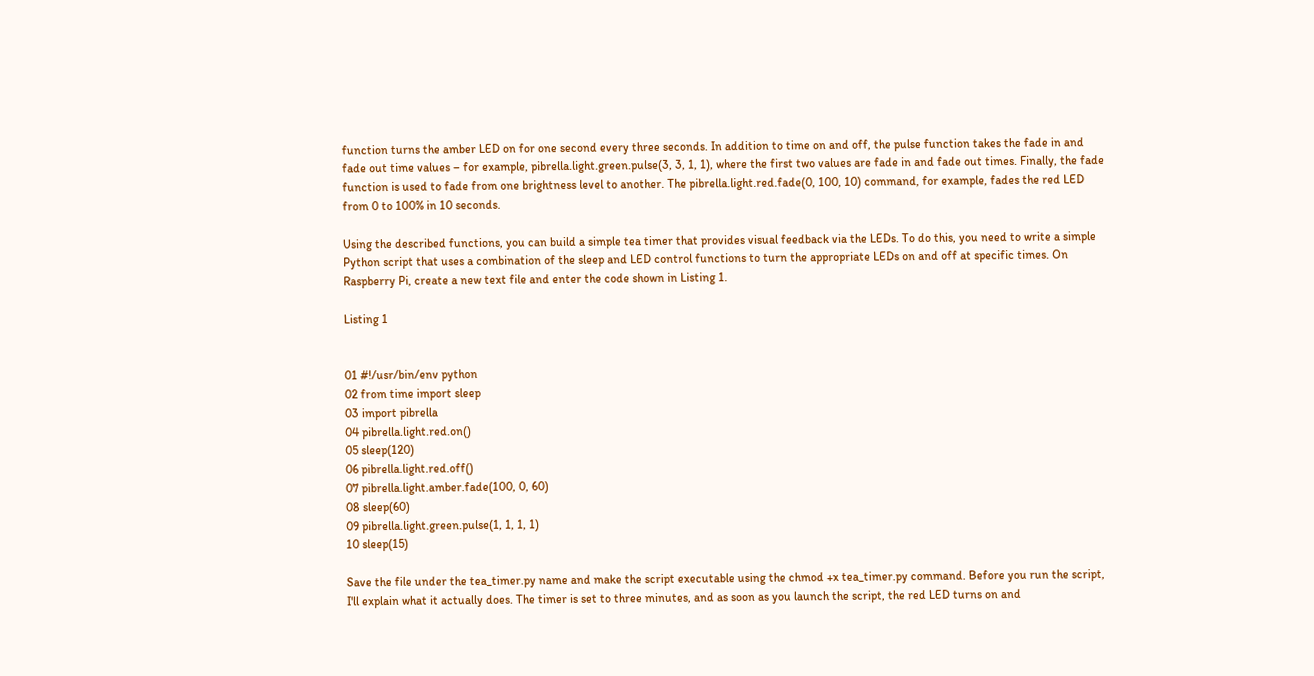function turns the amber LED on for one second every three seconds. In addition to time on and off, the pulse function takes the fade in and fade out time values – for example, pibrella.light.green.pulse(3, 3, 1, 1), where the first two values are fade in and fade out times. Finally, the fade function is used to fade from one brightness level to another. The pibrella.light.red.fade(0, 100, 10) command, for example, fades the red LED from 0 to 100% in 10 seconds.

Using the described functions, you can build a simple tea timer that provides visual feedback via the LEDs. To do this, you need to write a simple Python script that uses a combination of the sleep and LED control functions to turn the appropriate LEDs on and off at specific times. On Raspberry Pi, create a new text file and enter the code shown in Listing 1.

Listing 1


01 #!/usr/bin/env python
02 from time import sleep
03 import pibrella
04 pibrella.light.red.on()
05 sleep(120)
06 pibrella.light.red.off()
07 pibrella.light.amber.fade(100, 0, 60)
08 sleep(60)
09 pibrella.light.green.pulse(1, 1, 1, 1)
10 sleep(15)

Save the file under the tea_timer.py name and make the script executable using the chmod +x tea_timer.py command. Before you run the script, I'll explain what it actually does. The timer is set to three minutes, and as soon as you launch the script, the red LED turns on and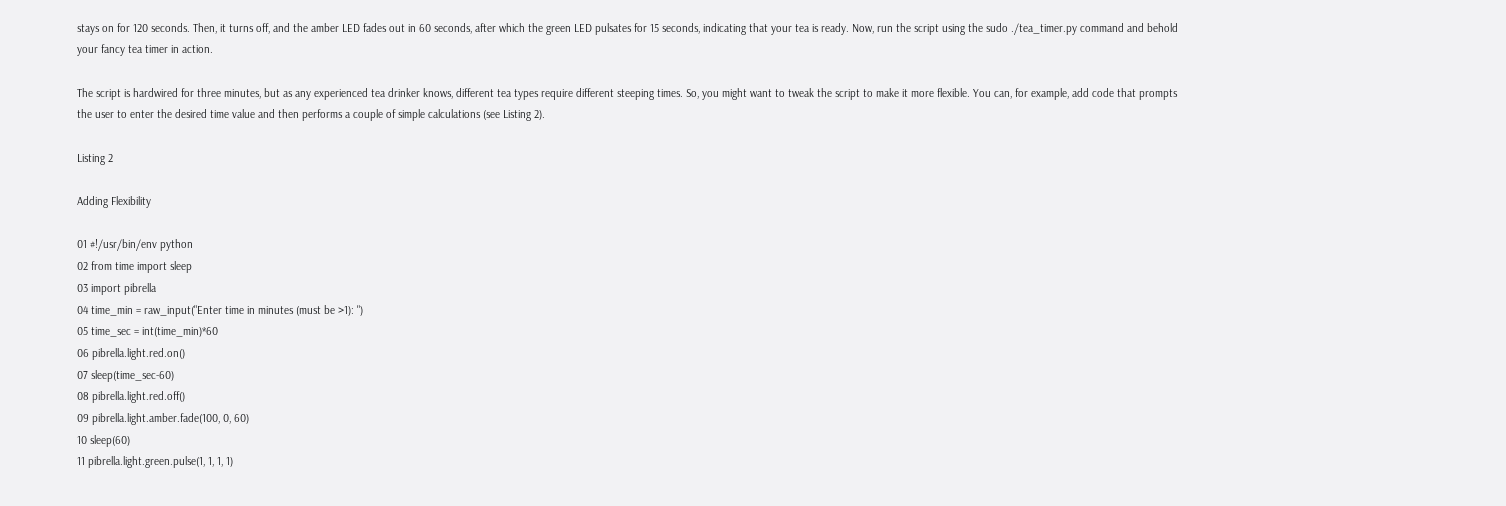stays on for 120 seconds. Then, it turns off, and the amber LED fades out in 60 seconds, after which the green LED pulsates for 15 seconds, indicating that your tea is ready. Now, run the script using the sudo ./tea_timer.py command and behold your fancy tea timer in action.

The script is hardwired for three minutes, but as any experienced tea drinker knows, different tea types require different steeping times. So, you might want to tweak the script to make it more flexible. You can, for example, add code that prompts the user to enter the desired time value and then performs a couple of simple calculations (see Listing 2).

Listing 2

Adding Flexibility

01 #!/usr/bin/env python
02 from time import sleep
03 import pibrella
04 time_min = raw_input("Enter time in minutes (must be >1): ")
05 time_sec = int(time_min)*60
06 pibrella.light.red.on()
07 sleep(time_sec-60)
08 pibrella.light.red.off()
09 pibrella.light.amber.fade(100, 0, 60)
10 sleep(60)
11 pibrella.light.green.pulse(1, 1, 1, 1)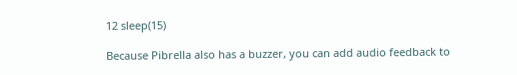12 sleep(15)

Because Pibrella also has a buzzer, you can add audio feedback to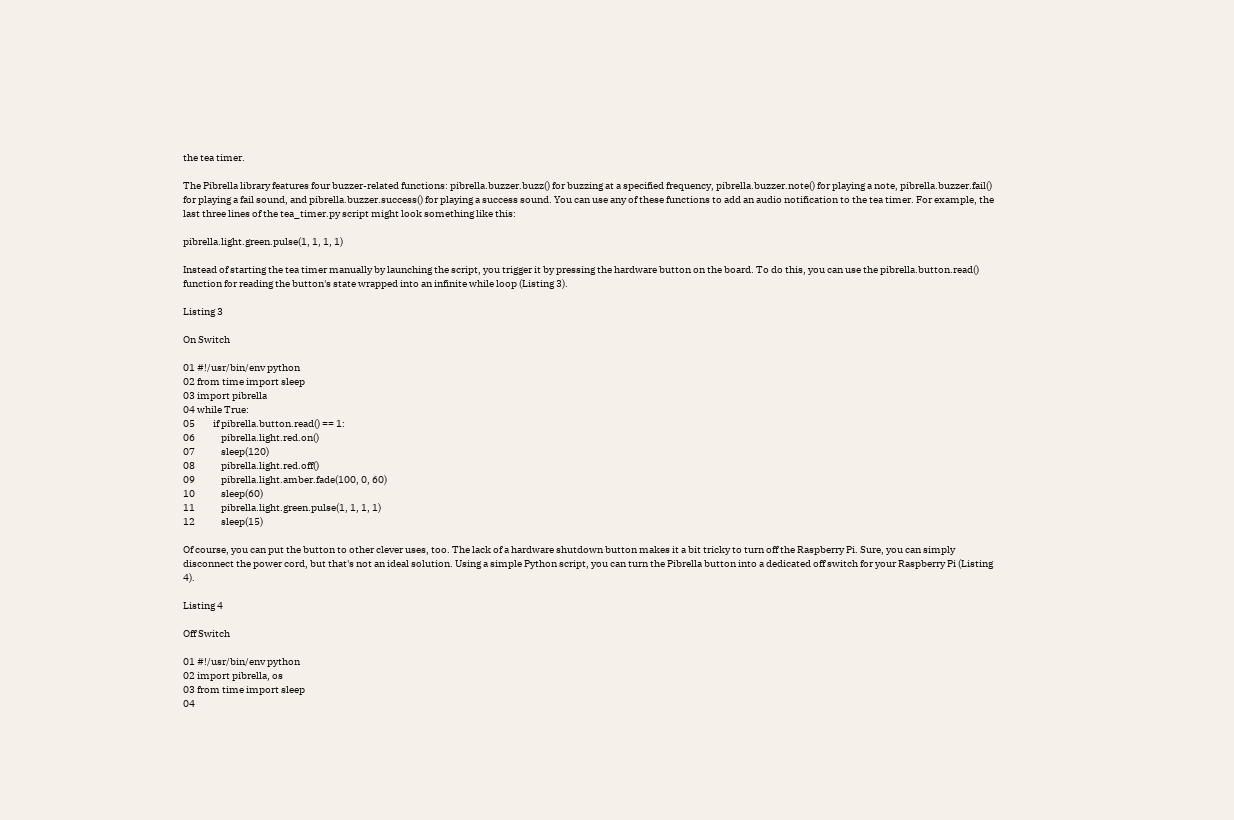the tea timer.

The Pibrella library features four buzzer-related functions: pibrella.buzzer.buzz() for buzzing at a specified frequency, pibrella.buzzer.note() for playing a note, pibrella.buzzer.fail() for playing a fail sound, and pibrella.buzzer.success() for playing a success sound. You can use any of these functions to add an audio notification to the tea timer. For example, the last three lines of the tea_timer.py script might look something like this:

pibrella.light.green.pulse(1, 1, 1, 1)

Instead of starting the tea timer manually by launching the script, you trigger it by pressing the hardware button on the board. To do this, you can use the pibrella.button.read() function for reading the button's state wrapped into an infinite while loop (Listing 3).

Listing 3

On Switch

01 #!/usr/bin/env python
02 from time import sleep
03 import pibrella
04 while True:
05         if pibrella.button.read() == 1:
06             pibrella.light.red.on()
07             sleep(120)
08             pibrella.light.red.off()
09             pibrella.light.amber.fade(100, 0, 60)
10             sleep(60)
11             pibrella.light.green.pulse(1, 1, 1, 1)
12             sleep(15)

Of course, you can put the button to other clever uses, too. The lack of a hardware shutdown button makes it a bit tricky to turn off the Raspberry Pi. Sure, you can simply disconnect the power cord, but that's not an ideal solution. Using a simple Python script, you can turn the Pibrella button into a dedicated off switch for your Raspberry Pi (Listing 4).

Listing 4

Off Switch

01 #!/usr/bin/env python
02 import pibrella, os
03 from time import sleep
04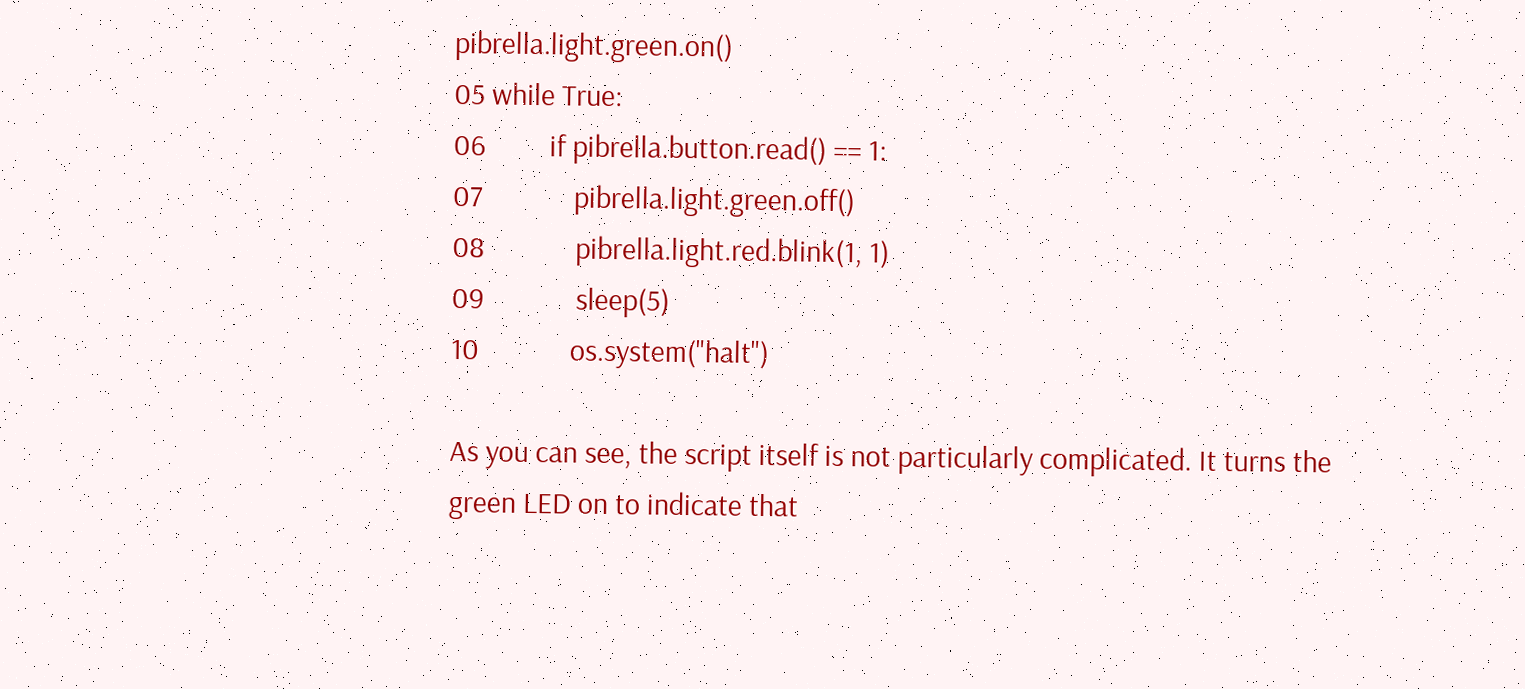pibrella.light.green.on()
05 while True:
06         if pibrella.button.read() == 1:
07             pibrella.light.green.off()
08             pibrella.light.red.blink(1, 1)
09             sleep(5)
10             os.system("halt")

As you can see, the script itself is not particularly complicated. It turns the green LED on to indicate that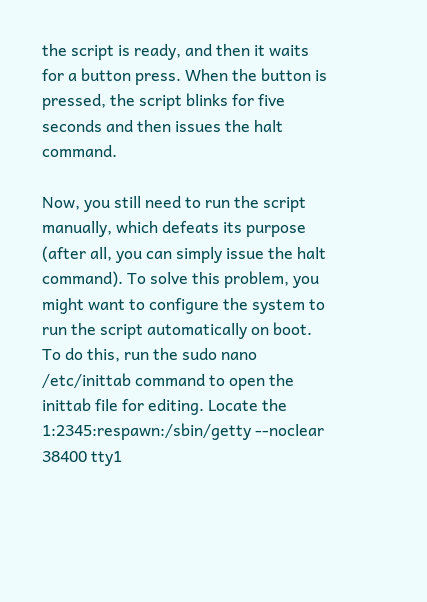the script is ready, and then it waits for a button press. When the button is pressed, the script blinks for five seconds and then issues the halt command.

Now, you still need to run the script manually, which defeats its purpose (after all, you can simply issue the halt command). To solve this problem, you might want to configure the system to run the script automatically on boot. To do this, run the sudo nano /etc/inittab command to open the inittab file for editing. Locate the 1:2345:respawn:/sbin/getty --noclear 38400 tty1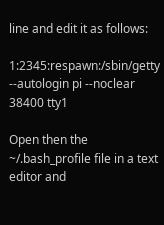line and edit it as follows:

1:2345:respawn:/sbin/getty --autologin pi --noclear 38400 tty1

Open then the ~/.bash_profile file in a text editor and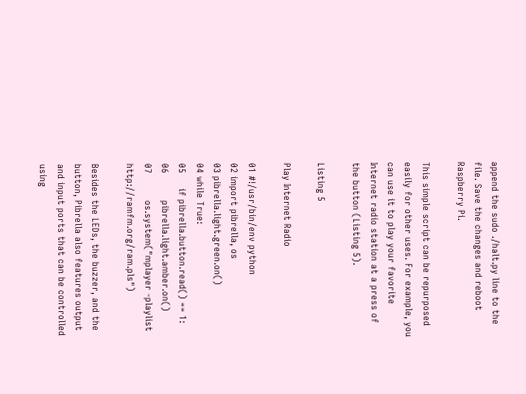append the sudo ./halt.py line to the file. Save the changes and reboot Raspberry Pi.

This simple script can be repurposed easily for other uses. For example, you can use it to play your favorite Internet radio station at a press of the button (Listing 5).

Listing 5

Play Internet Radio

01 #!/usr/bin/env python
02 import pibrella, os
03 pibrella.light.green.on()
04 while True:
05     if pibrella.button.read() == 1:
06         pibrella.light.amber.on()
07         os.system("mplayer -playlist http://ramfm.org/ram.pls")

Besides the LEDs, the buzzer, and the button, Pibrella also features output and input ports that can be controlled using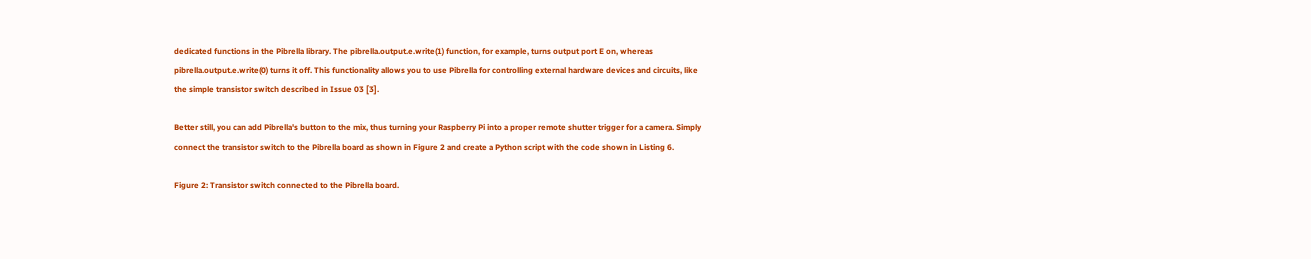dedicated functions in the Pibrella library. The pibrella.output.e.write(1) function, for example, turns output port E on, whereas pibrella.output.e.write(0) turns it off. This functionality allows you to use Pibrella for controlling external hardware devices and circuits, like the simple transistor switch described in Issue 03 [3].

Better still, you can add Pibrella's button to the mix, thus turning your Raspberry Pi into a proper remote shutter trigger for a camera. Simply connect the transistor switch to the Pibrella board as shown in Figure 2 and create a Python script with the code shown in Listing 6.

Figure 2: Transistor switch connected to the Pibrella board.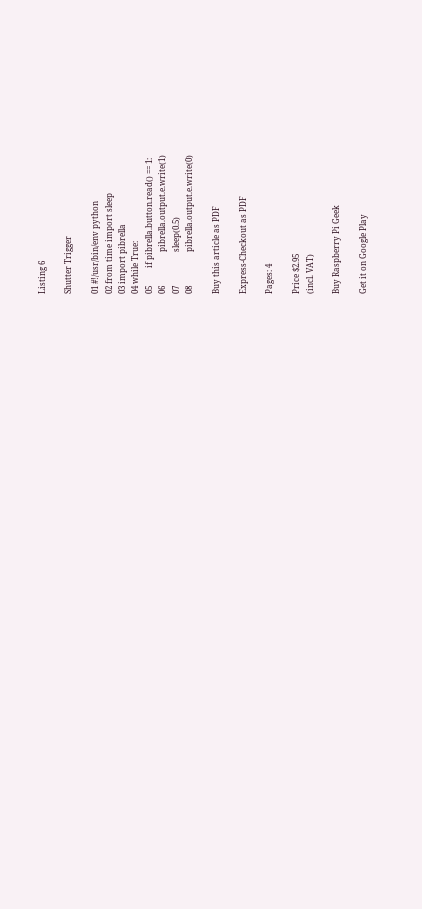Listing 6

Shutter Trigger

01 #!/usr/bin/env python
02 from time import sleep
03 import pibrella
04 while True:
05         if pibrella.button.read() == 1:
06                 pibrella.output.e.write(1)
07                 sleep(0.5)
08                 pibrella.output.e.write(0)

Buy this article as PDF

Express-Checkout as PDF

Pages: 4

Price $2.95
(incl. VAT)

Buy Raspberry Pi Geek

Get it on Google Play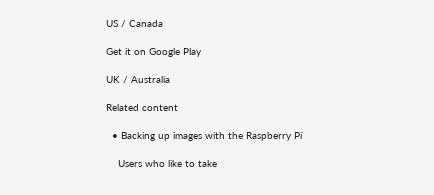US / Canada

Get it on Google Play

UK / Australia

Related content

  • Backing up images with the Raspberry Pi

    Users who like to take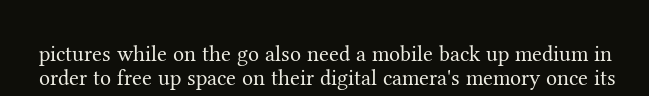pictures while on the go also need a mobile back up medium in order to free up space on their digital camera's memory once its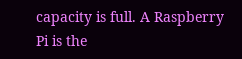capacity is full. A Raspberry Pi is the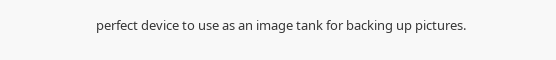perfect device to use as an image tank for backing up pictures.